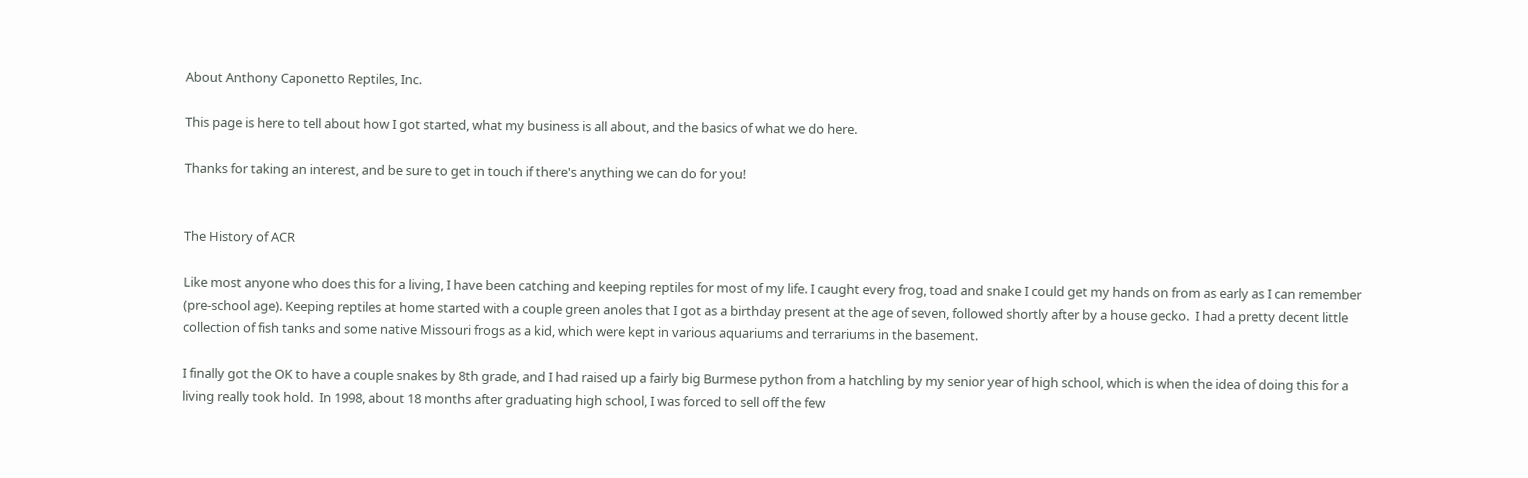About Anthony Caponetto Reptiles, Inc.

This page is here to tell about how I got started, what my business is all about, and the basics of what we do here.

Thanks for taking an interest, and be sure to get in touch if there's anything we can do for you!


The History of ACR

Like most anyone who does this for a living, I have been catching and keeping reptiles for most of my life. I caught every frog, toad and snake I could get my hands on from as early as I can remember (pre-school age). Keeping reptiles at home started with a couple green anoles that I got as a birthday present at the age of seven, followed shortly after by a house gecko.  I had a pretty decent little collection of fish tanks and some native Missouri frogs as a kid, which were kept in various aquariums and terrariums in the basement.

I finally got the OK to have a couple snakes by 8th grade, and I had raised up a fairly big Burmese python from a hatchling by my senior year of high school, which is when the idea of doing this for a living really took hold.  In 1998, about 18 months after graduating high school, I was forced to sell off the few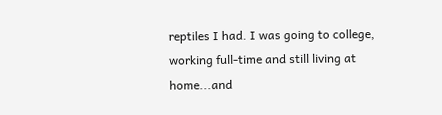reptiles I had. I was going to college, working full-time and still living at home...and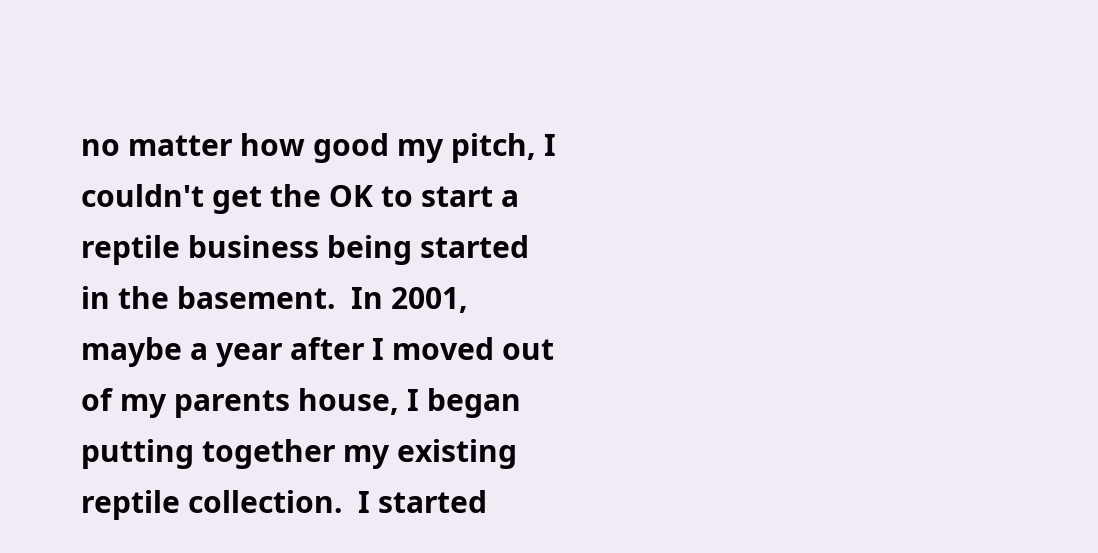no matter how good my pitch, I couldn't get the OK to start a reptile business being started in the basement.  In 2001, maybe a year after I moved out of my parents house, I began putting together my existing reptile collection.  I started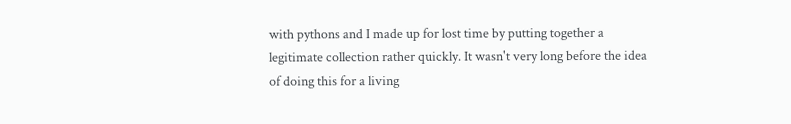with pythons and I made up for lost time by putting together a legitimate collection rather quickly. It wasn't very long before the idea of doing this for a living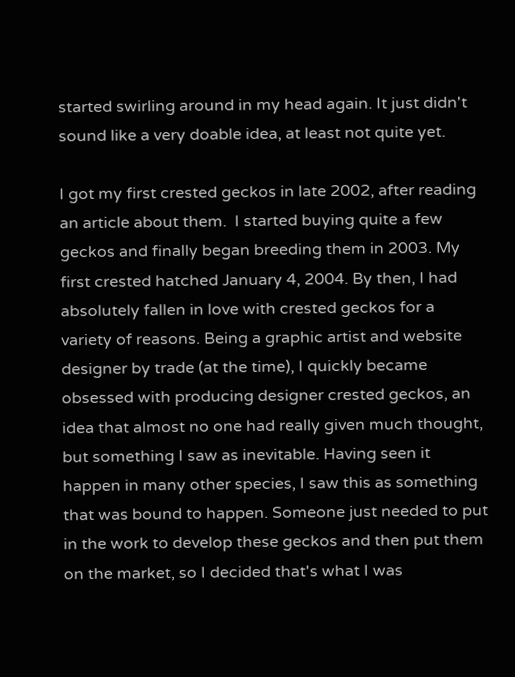started swirling around in my head again. It just didn't sound like a very doable idea, at least not quite yet.

I got my first crested geckos in late 2002, after reading an article about them.  I started buying quite a few geckos and finally began breeding them in 2003. My first crested hatched January 4, 2004. By then, I had absolutely fallen in love with crested geckos for a variety of reasons. Being a graphic artist and website designer by trade (at the time), I quickly became obsessed with producing designer crested geckos, an idea that almost no one had really given much thought, but something I saw as inevitable. Having seen it happen in many other species, I saw this as something that was bound to happen. Someone just needed to put in the work to develop these geckos and then put them on the market, so I decided that's what I was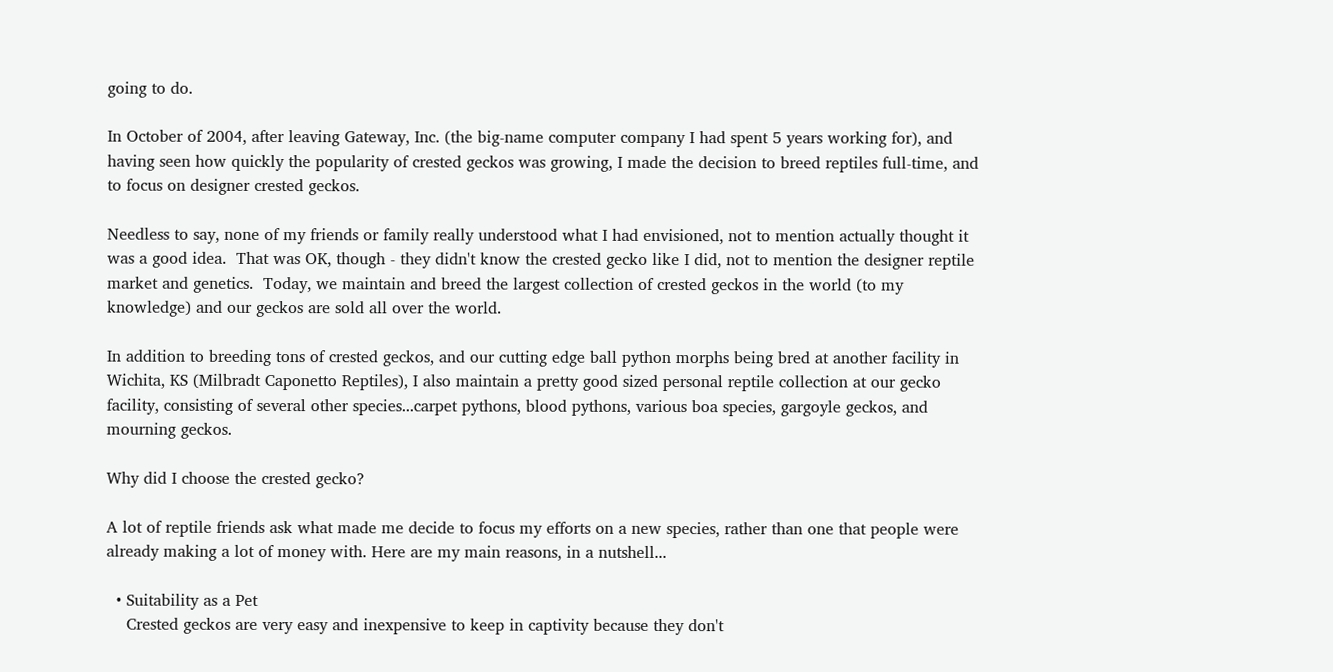going to do.

In October of 2004, after leaving Gateway, Inc. (the big-name computer company I had spent 5 years working for), and having seen how quickly the popularity of crested geckos was growing, I made the decision to breed reptiles full-time, and to focus on designer crested geckos.

Needless to say, none of my friends or family really understood what I had envisioned, not to mention actually thought it was a good idea.  That was OK, though - they didn't know the crested gecko like I did, not to mention the designer reptile market and genetics.  Today, we maintain and breed the largest collection of crested geckos in the world (to my knowledge) and our geckos are sold all over the world.

In addition to breeding tons of crested geckos, and our cutting edge ball python morphs being bred at another facility in Wichita, KS (Milbradt Caponetto Reptiles), I also maintain a pretty good sized personal reptile collection at our gecko facility, consisting of several other species...carpet pythons, blood pythons, various boa species, gargoyle geckos, and mourning geckos.

Why did I choose the crested gecko?

A lot of reptile friends ask what made me decide to focus my efforts on a new species, rather than one that people were already making a lot of money with. Here are my main reasons, in a nutshell...

  • Suitability as a Pet
    Crested geckos are very easy and inexpensive to keep in captivity because they don't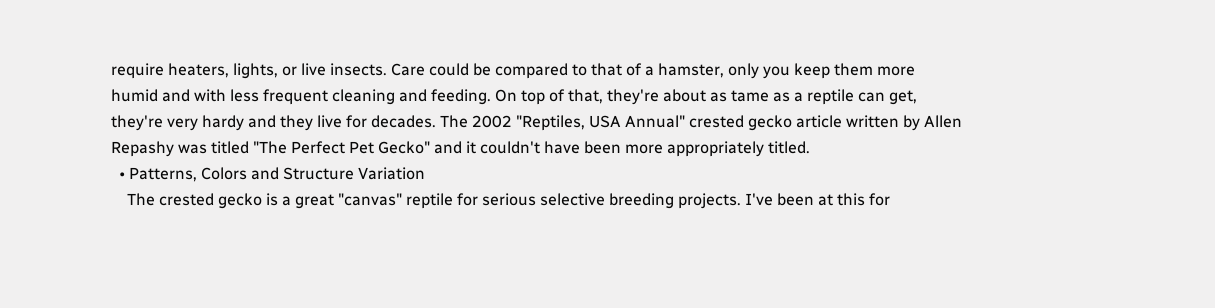require heaters, lights, or live insects. Care could be compared to that of a hamster, only you keep them more humid and with less frequent cleaning and feeding. On top of that, they're about as tame as a reptile can get, they're very hardy and they live for decades. The 2002 "Reptiles, USA Annual" crested gecko article written by Allen Repashy was titled "The Perfect Pet Gecko" and it couldn't have been more appropriately titled.
  • Patterns, Colors and Structure Variation
    The crested gecko is a great "canvas" reptile for serious selective breeding projects. I've been at this for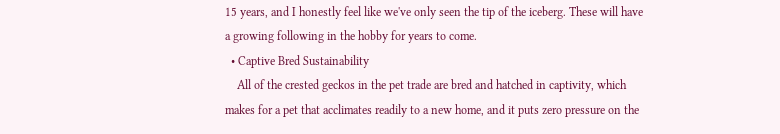15 years, and I honestly feel like we've only seen the tip of the iceberg. These will have a growing following in the hobby for years to come.
  • Captive Bred Sustainability
    All of the crested geckos in the pet trade are bred and hatched in captivity, which makes for a pet that acclimates readily to a new home, and it puts zero pressure on the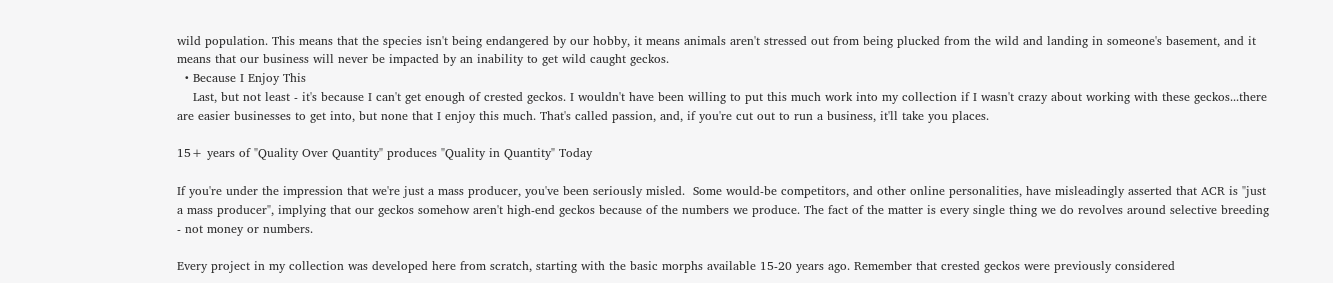wild population. This means that the species isn't being endangered by our hobby, it means animals aren't stressed out from being plucked from the wild and landing in someone's basement, and it means that our business will never be impacted by an inability to get wild caught geckos.
  • Because I Enjoy This
    Last, but not least - it's because I can't get enough of crested geckos. I wouldn't have been willing to put this much work into my collection if I wasn't crazy about working with these geckos...there are easier businesses to get into, but none that I enjoy this much. That's called passion, and, if you're cut out to run a business, it'll take you places.

15+ years of "Quality Over Quantity" produces "Quality in Quantity" Today

If you're under the impression that we're just a mass producer, you've been seriously misled.  Some would-be competitors, and other online personalities, have misleadingly asserted that ACR is "just a mass producer", implying that our geckos somehow aren't high-end geckos because of the numbers we produce. The fact of the matter is every single thing we do revolves around selective breeding - not money or numbers.

Every project in my collection was developed here from scratch, starting with the basic morphs available 15-20 years ago. Remember that crested geckos were previously considered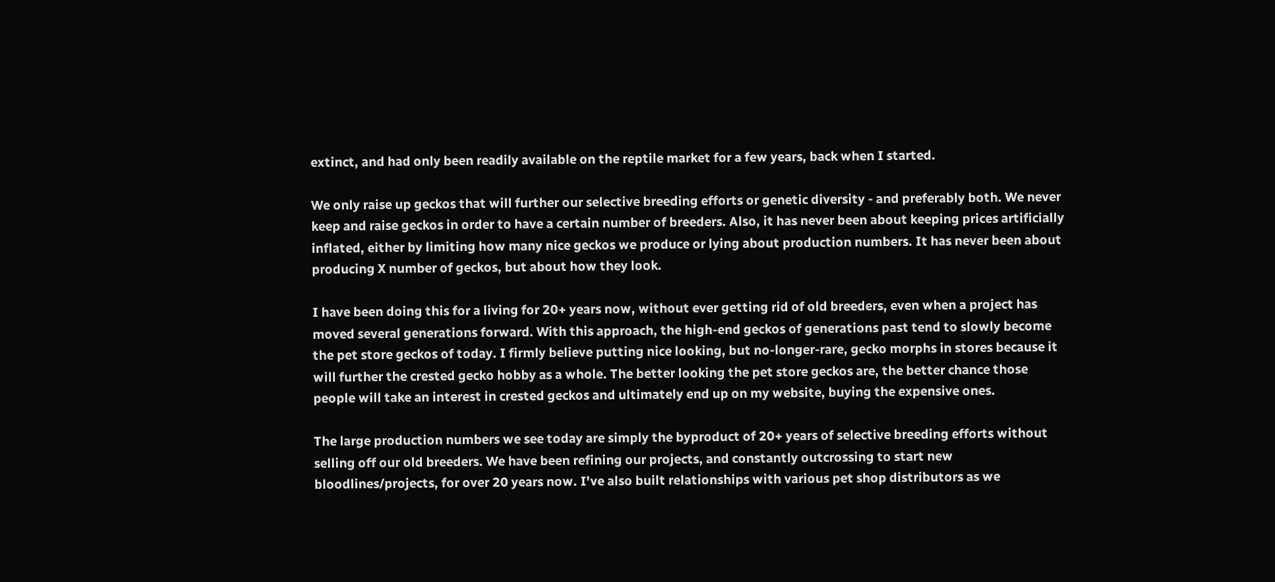extinct, and had only been readily available on the reptile market for a few years, back when I started.

We only raise up geckos that will further our selective breeding efforts or genetic diversity - and preferably both. We never keep and raise geckos in order to have a certain number of breeders. Also, it has never been about keeping prices artificially inflated, either by limiting how many nice geckos we produce or lying about production numbers. It has never been about producing X number of geckos, but about how they look.

I have been doing this for a living for 20+ years now, without ever getting rid of old breeders, even when a project has moved several generations forward. With this approach, the high-end geckos of generations past tend to slowly become the pet store geckos of today. I firmly believe putting nice looking, but no-longer-rare, gecko morphs in stores because it will further the crested gecko hobby as a whole. The better looking the pet store geckos are, the better chance those people will take an interest in crested geckos and ultimately end up on my website, buying the expensive ones.

The large production numbers we see today are simply the byproduct of 20+ years of selective breeding efforts without selling off our old breeders. We have been refining our projects, and constantly outcrossing to start new bloodlines/projects, for over 20 years now. I've also built relationships with various pet shop distributors as we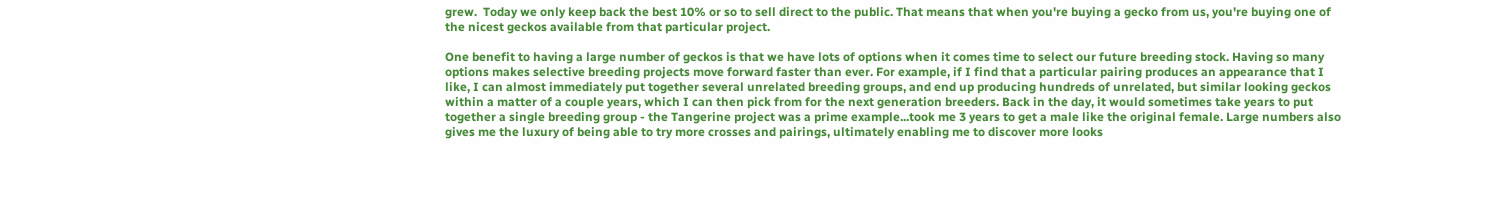grew.  Today we only keep back the best 10% or so to sell direct to the public. That means that when you're buying a gecko from us, you're buying one of the nicest geckos available from that particular project.

One benefit to having a large number of geckos is that we have lots of options when it comes time to select our future breeding stock. Having so many options makes selective breeding projects move forward faster than ever. For example, if I find that a particular pairing produces an appearance that I like, I can almost immediately put together several unrelated breeding groups, and end up producing hundreds of unrelated, but similar looking geckos within a matter of a couple years, which I can then pick from for the next generation breeders. Back in the day, it would sometimes take years to put together a single breeding group - the Tangerine project was a prime example...took me 3 years to get a male like the original female. Large numbers also gives me the luxury of being able to try more crosses and pairings, ultimately enabling me to discover more looks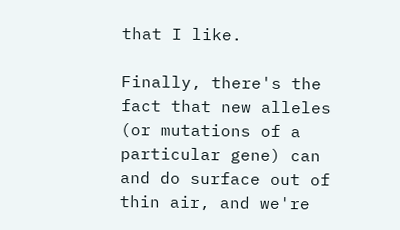that I like.

Finally, there's the fact that new alleles (or mutations of a particular gene) can and do surface out of thin air, and we're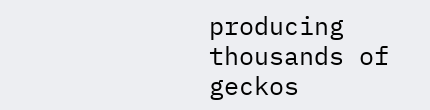producing thousands of geckos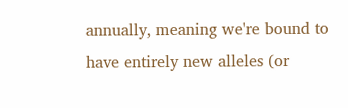annually, meaning we're bound to have entirely new alleles (or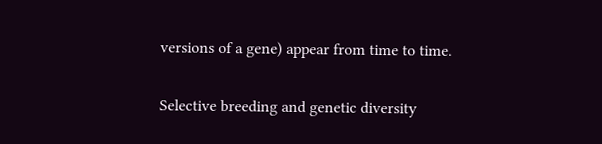versions of a gene) appear from time to time.

Selective breeding and genetic diversity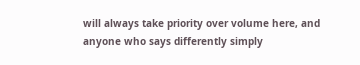will always take priority over volume here, and anyone who says differently simply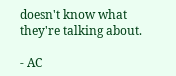doesn't know what they're talking about.

- AC